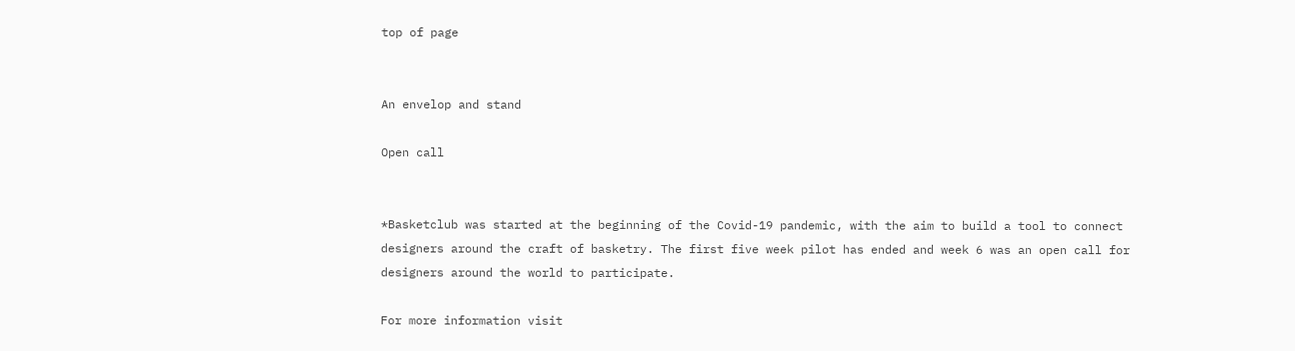top of page


An envelop and stand

Open call


*Basketclub was started at the beginning of the Covid-19 pandemic, with the aim to build a tool to connect designers around the craft of basketry. The first five week pilot has ended and week 6 was an open call for designers around the world to participate.

For more information visit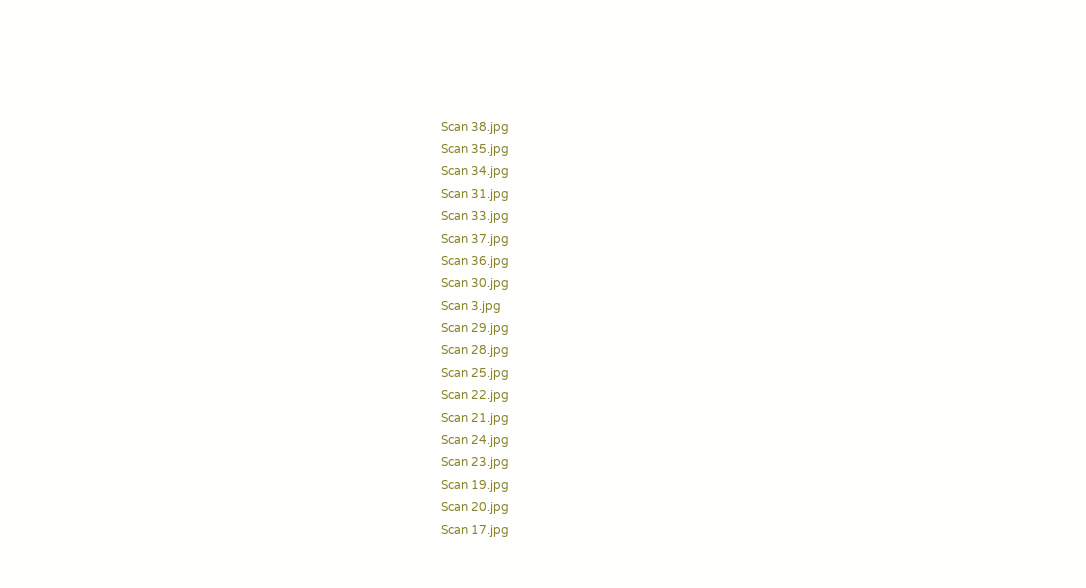Scan 38.jpg
Scan 35.jpg
Scan 34.jpg
Scan 31.jpg
Scan 33.jpg
Scan 37.jpg
Scan 36.jpg
Scan 30.jpg
Scan 3.jpg
Scan 29.jpg
Scan 28.jpg
Scan 25.jpg
Scan 22.jpg
Scan 21.jpg
Scan 24.jpg
Scan 23.jpg
Scan 19.jpg
Scan 20.jpg
Scan 17.jpg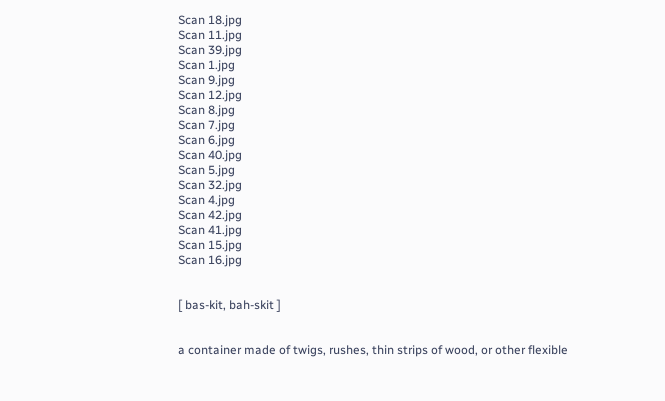Scan 18.jpg
Scan 11.jpg
Scan 39.jpg
Scan 1.jpg
Scan 9.jpg
Scan 12.jpg
Scan 8.jpg
Scan 7.jpg
Scan 6.jpg
Scan 40.jpg
Scan 5.jpg
Scan 32.jpg
Scan 4.jpg
Scan 42.jpg
Scan 41.jpg
Scan 15.jpg
Scan 16.jpg


[ bas-kit, bah-skit ]


a container made of twigs, rushes, thin strips of wood, or other flexible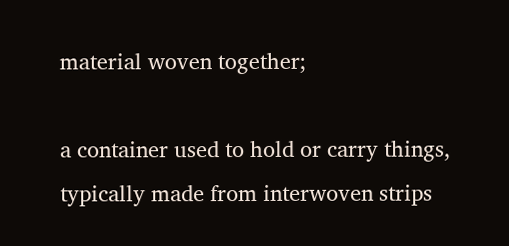material woven together;

a container used to hold or carry things, typically made from interwoven strips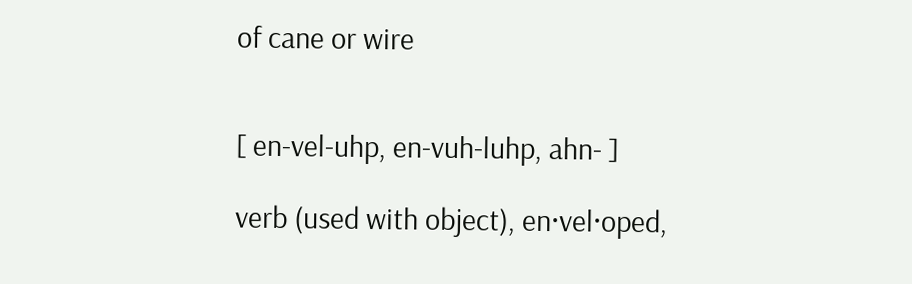of cane or wire


[ en-vel-uhp, en-vuh-luhp, ahn- ]

verb (used with object), en·vel·oped,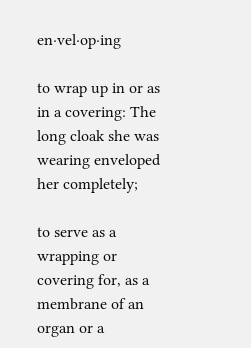en·vel·op·ing

to wrap up in or as in a covering: The long cloak she was wearing enveloped her completely;

to serve as a wrapping or covering for, as a membrane of an organ or a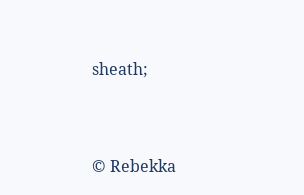sheath;


© Rebekka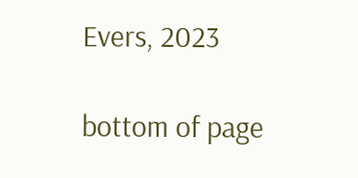Evers, 2023

bottom of page